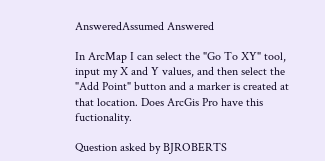AnsweredAssumed Answered

In ArcMap I can select the "Go To XY" tool, input my X and Y values, and then select the "Add Point" button and a marker is created at that location. Does ArcGis Pro have this fuctionality.

Question asked by BJROBERTS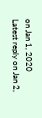on Jan 1, 2020
Latest reply on Jan 2,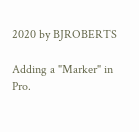2020 by BJROBERTS

Adding a "Marker" in Pro.